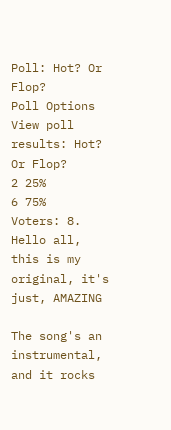Poll: Hot? Or Flop?
Poll Options
View poll results: Hot? Or Flop?
2 25%
6 75%
Voters: 8.
Hello all, this is my original, it's just, AMAZING

The song's an instrumental, and it rocks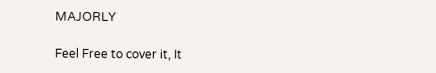MAJORLY

Feel Free to cover it, It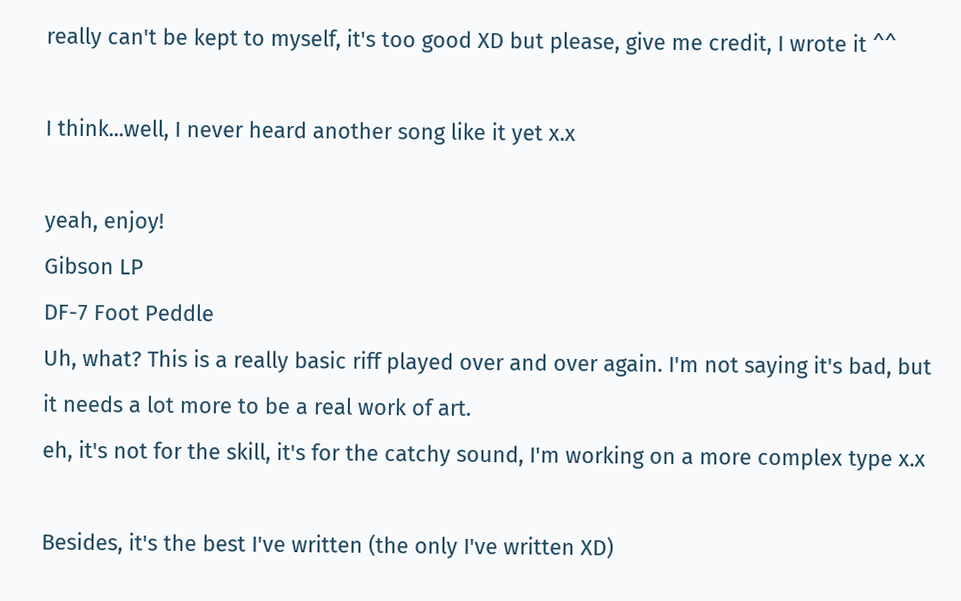really can't be kept to myself, it's too good XD but please, give me credit, I wrote it ^^

I think...well, I never heard another song like it yet x.x

yeah, enjoy!
Gibson LP
DF-7 Foot Peddle
Uh, what? This is a really basic riff played over and over again. I'm not saying it's bad, but it needs a lot more to be a real work of art.
eh, it's not for the skill, it's for the catchy sound, I'm working on a more complex type x.x

Besides, it's the best I've written (the only I've written XD)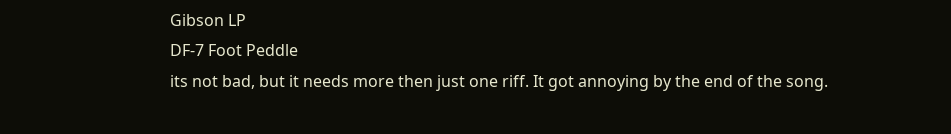Gibson LP
DF-7 Foot Peddle
its not bad, but it needs more then just one riff. It got annoying by the end of the song.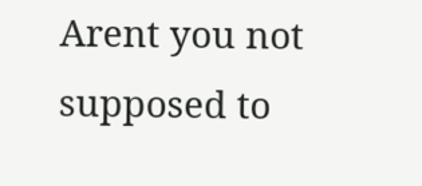Arent you not supposed to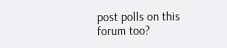post polls on this forum too?